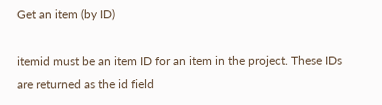Get an item (by ID)

itemid must be an item ID for an item in the project. These IDs are returned as the id field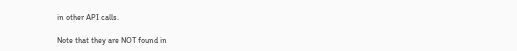in other API calls.

Note that they are NOT found in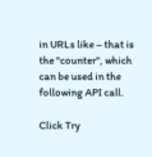in URLs like – that is the "counter", which can be used in the following API call.

Click Try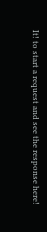It! to start a request and see the response here!